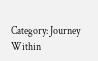Category: Journey Within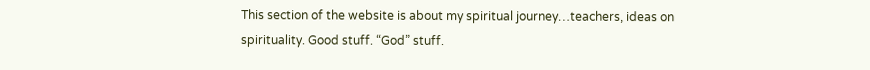This section of the website is about my spiritual journey…teachers, ideas on spirituality. Good stuff. “God” stuff.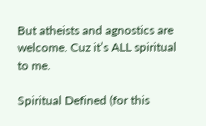But atheists and agnostics are welcome. Cuz it’s ALL spiritual to me.

Spiritual Defined (for this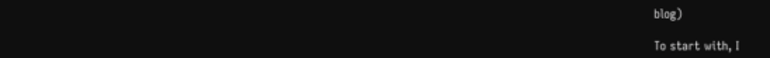blog)

To start with, I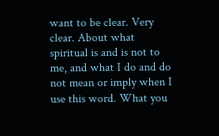want to be clear. Very clear. About what spiritual is and is not to me, and what I do and do not mean or imply when I use this word. What you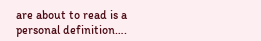are about to read is a personal definition….